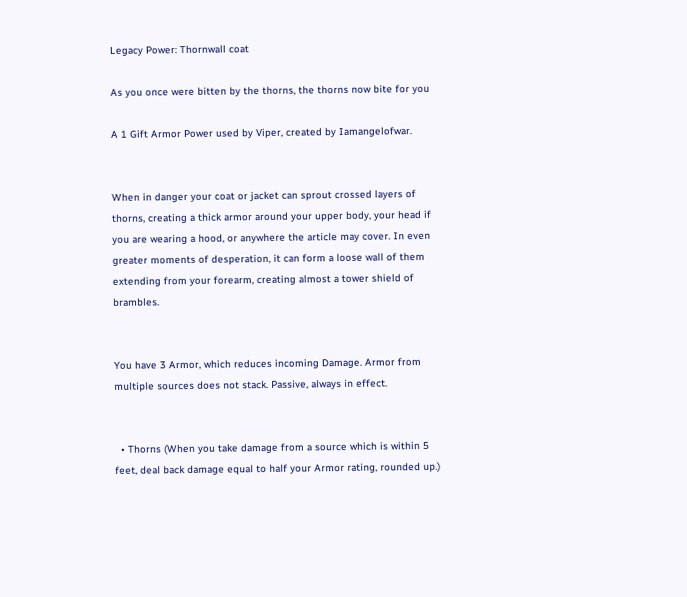Legacy Power: Thornwall coat

As you once were bitten by the thorns, the thorns now bite for you

A 1 Gift Armor Power used by Viper, created by Iamangelofwar.


When in danger your coat or jacket can sprout crossed layers of thorns, creating a thick armor around your upper body, your head if you are wearing a hood, or anywhere the article may cover. In even greater moments of desperation, it can form a loose wall of them extending from your forearm, creating almost a tower shield of brambles.


You have 3 Armor, which reduces incoming Damage. Armor from multiple sources does not stack. Passive, always in effect.


  • Thorns (When you take damage from a source which is within 5 feet, deal back damage equal to half your Armor rating, rounded up.)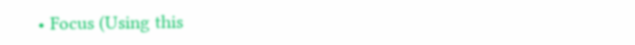• Focus (Using this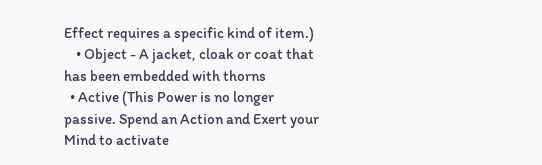Effect requires a specific kind of item.)
    • Object - A jacket, cloak or coat that has been embedded with thorns
  • Active (This Power is no longer passive. Spend an Action and Exert your Mind to activate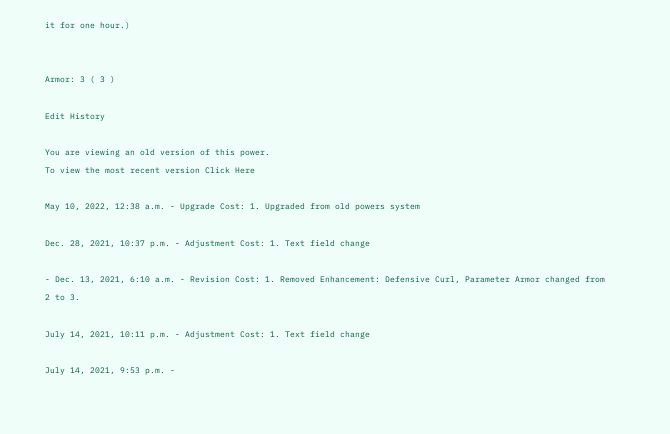it for one hour.)


Armor: 3 ( 3 )

Edit History

You are viewing an old version of this power.
To view the most recent version Click Here

May 10, 2022, 12:38 a.m. - Upgrade Cost: 1. Upgraded from old powers system

Dec. 28, 2021, 10:37 p.m. - Adjustment Cost: 1. Text field change

- Dec. 13, 2021, 6:10 a.m. - Revision Cost: 1. Removed Enhancement: Defensive Curl, Parameter Armor changed from 2 to 3.

July 14, 2021, 10:11 p.m. - Adjustment Cost: 1. Text field change

July 14, 2021, 9:53 p.m. -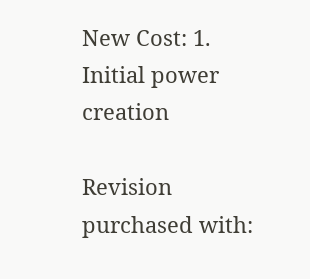New Cost: 1. Initial power creation

Revision purchased with: